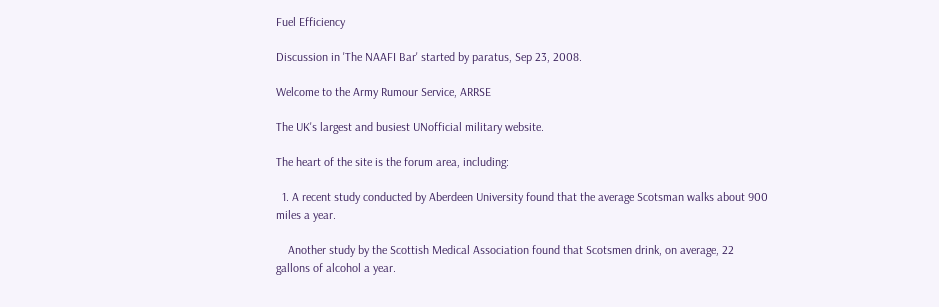Fuel Efficiency

Discussion in 'The NAAFI Bar' started by paratus, Sep 23, 2008.

Welcome to the Army Rumour Service, ARRSE

The UK's largest and busiest UNofficial military website.

The heart of the site is the forum area, including:

  1. A recent study conducted by Aberdeen University found that the average Scotsman walks about 900 miles a year.

    Another study by the Scottish Medical Association found that Scotsmen drink, on average, 22 gallons of alcohol a year.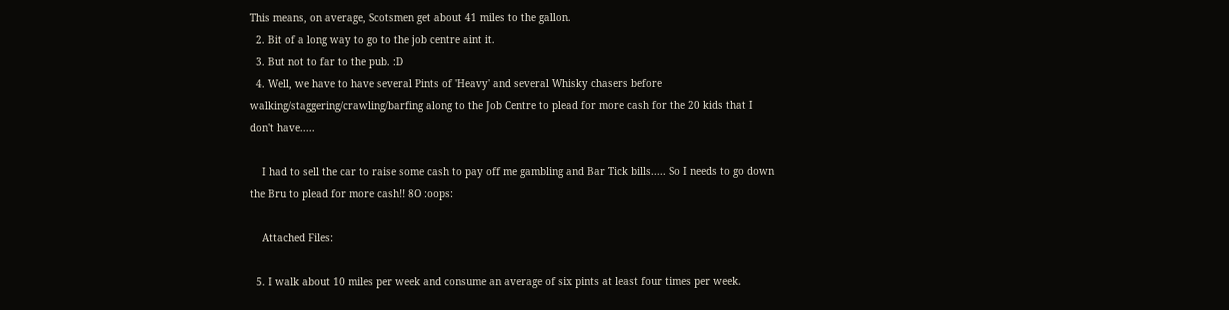This means, on average, Scotsmen get about 41 miles to the gallon.
  2. Bit of a long way to go to the job centre aint it.
  3. But not to far to the pub. :D
  4. Well, we have to have several Pints of 'Heavy' and several Whisky chasers before walking/staggering/crawling/barfing along to the Job Centre to plead for more cash for the 20 kids that I don't have.....

    I had to sell the car to raise some cash to pay off me gambling and Bar Tick bills..... So I needs to go down the Bru to plead for more cash!! 8O :oops:

    Attached Files:

  5. I walk about 10 miles per week and consume an average of six pints at least four times per week.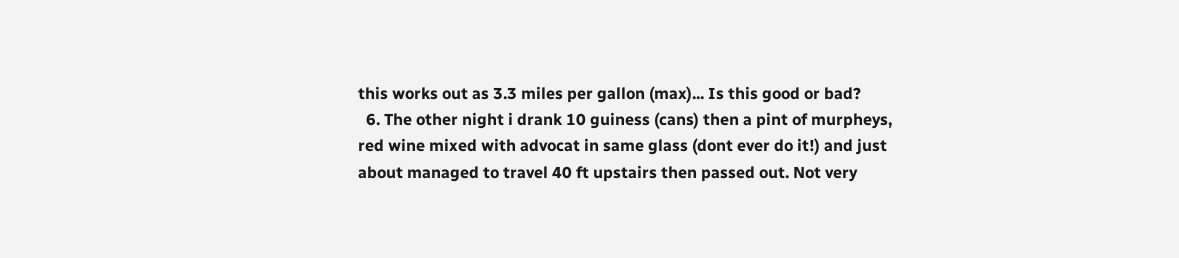this works out as 3.3 miles per gallon (max)... Is this good or bad?
  6. The other night i drank 10 guiness (cans) then a pint of murpheys, red wine mixed with advocat in same glass (dont ever do it!) and just about managed to travel 40 ft upstairs then passed out. Not very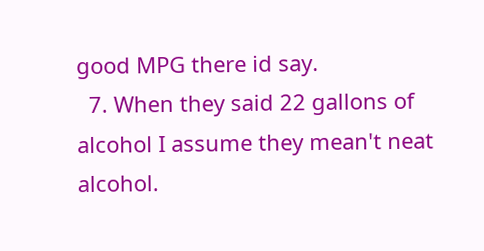good MPG there id say.
  7. When they said 22 gallons of alcohol I assume they mean't neat alcohol.